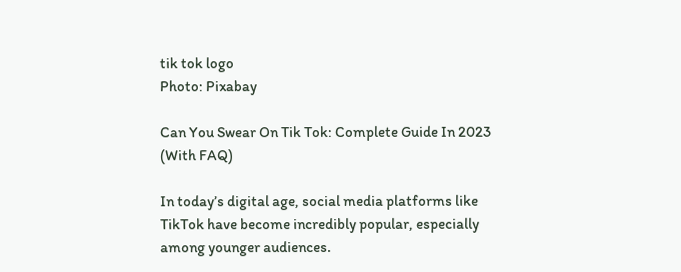tik tok logo
Photo: Pixabay

Can You Swear On Tik Tok: Complete Guide In 2023 (With FAQ)

In today’s digital age, social media platforms like TikTok have become incredibly popular, especially among younger audiences.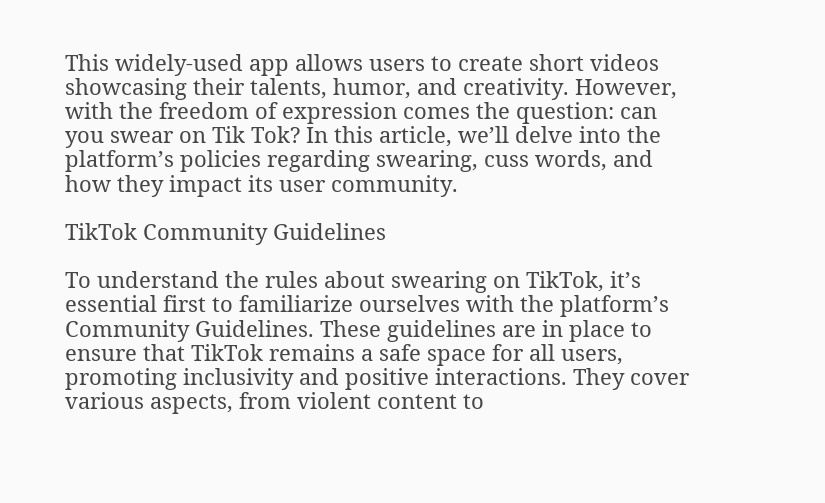This widely-used app allows users to create short videos showcasing their talents, humor, and creativity. However, with the freedom of expression comes the question: can you swear on Tik Tok? In this article, we’ll delve into the platform’s policies regarding swearing, cuss words, and how they impact its user community.

TikTok Community Guidelines

To understand the rules about swearing on TikTok, it’s essential first to familiarize ourselves with the platform’s Community Guidelines. These guidelines are in place to ensure that TikTok remains a safe space for all users, promoting inclusivity and positive interactions. They cover various aspects, from violent content to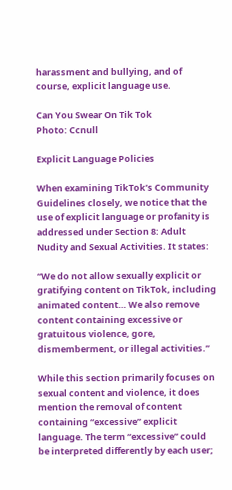harassment and bullying, and of course, explicit language use.

Can You Swear On Tik Tok
Photo: Ccnull

Explicit Language Policies

When examining TikTok’s Community Guidelines closely, we notice that the use of explicit language or profanity is addressed under Section 8: Adult Nudity and Sexual Activities. It states:

“We do not allow sexually explicit or gratifying content on TikTok, including animated content… We also remove content containing excessive or gratuitous violence, gore, dismemberment, or illegal activities.”

While this section primarily focuses on sexual content and violence, it does mention the removal of content containing “excessive” explicit language. The term “excessive” could be interpreted differently by each user;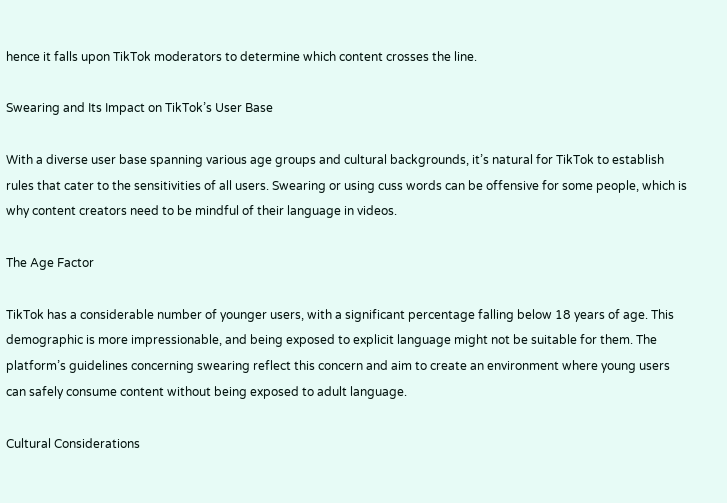hence it falls upon TikTok moderators to determine which content crosses the line.

Swearing and Its Impact on TikTok’s User Base

With a diverse user base spanning various age groups and cultural backgrounds, it’s natural for TikTok to establish rules that cater to the sensitivities of all users. Swearing or using cuss words can be offensive for some people, which is why content creators need to be mindful of their language in videos.

The Age Factor

TikTok has a considerable number of younger users, with a significant percentage falling below 18 years of age. This demographic is more impressionable, and being exposed to explicit language might not be suitable for them. The platform’s guidelines concerning swearing reflect this concern and aim to create an environment where young users can safely consume content without being exposed to adult language.

Cultural Considerations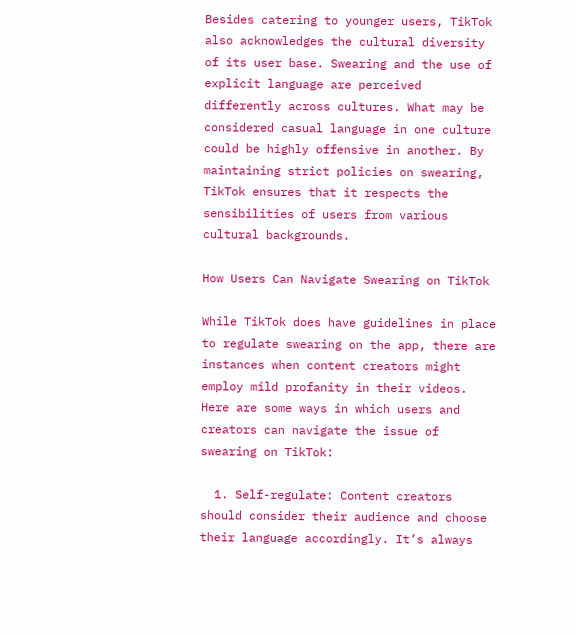Besides catering to younger users, TikTok also acknowledges the cultural diversity of its user base. Swearing and the use of explicit language are perceived differently across cultures. What may be considered casual language in one culture could be highly offensive in another. By maintaining strict policies on swearing, TikTok ensures that it respects the sensibilities of users from various cultural backgrounds.

How Users Can Navigate Swearing on TikTok

While TikTok does have guidelines in place to regulate swearing on the app, there are instances when content creators might employ mild profanity in their videos. Here are some ways in which users and creators can navigate the issue of swearing on TikTok:

  1. Self-regulate: Content creators should consider their audience and choose their language accordingly. It’s always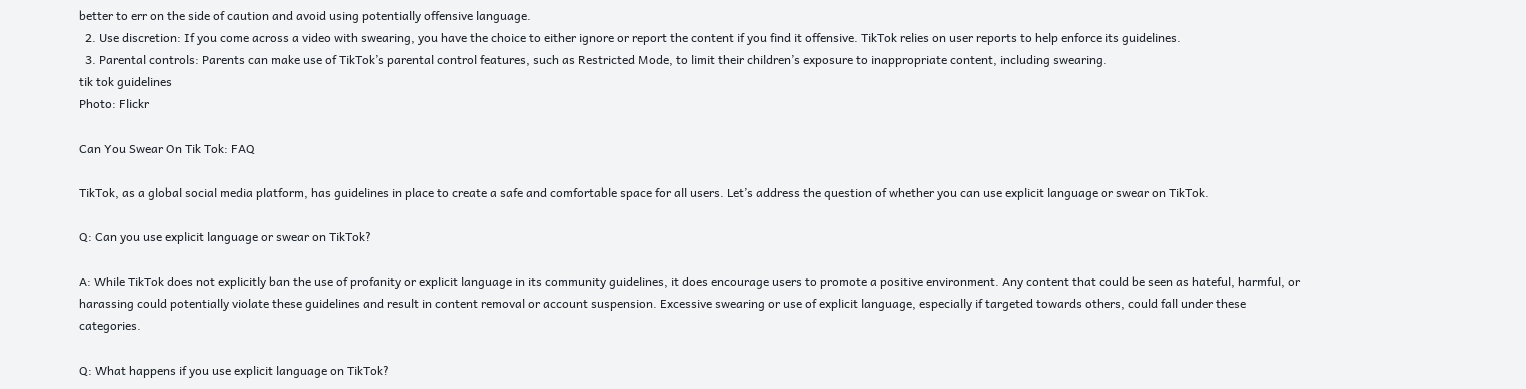better to err on the side of caution and avoid using potentially offensive language.
  2. Use discretion: If you come across a video with swearing, you have the choice to either ignore or report the content if you find it offensive. TikTok relies on user reports to help enforce its guidelines.
  3. Parental controls: Parents can make use of TikTok’s parental control features, such as Restricted Mode, to limit their children’s exposure to inappropriate content, including swearing.
tik tok guidelines
Photo: Flickr

Can You Swear On Tik Tok: FAQ

TikTok, as a global social media platform, has guidelines in place to create a safe and comfortable space for all users. Let’s address the question of whether you can use explicit language or swear on TikTok.

Q: Can you use explicit language or swear on TikTok?

A: While TikTok does not explicitly ban the use of profanity or explicit language in its community guidelines, it does encourage users to promote a positive environment. Any content that could be seen as hateful, harmful, or harassing could potentially violate these guidelines and result in content removal or account suspension. Excessive swearing or use of explicit language, especially if targeted towards others, could fall under these categories.

Q: What happens if you use explicit language on TikTok?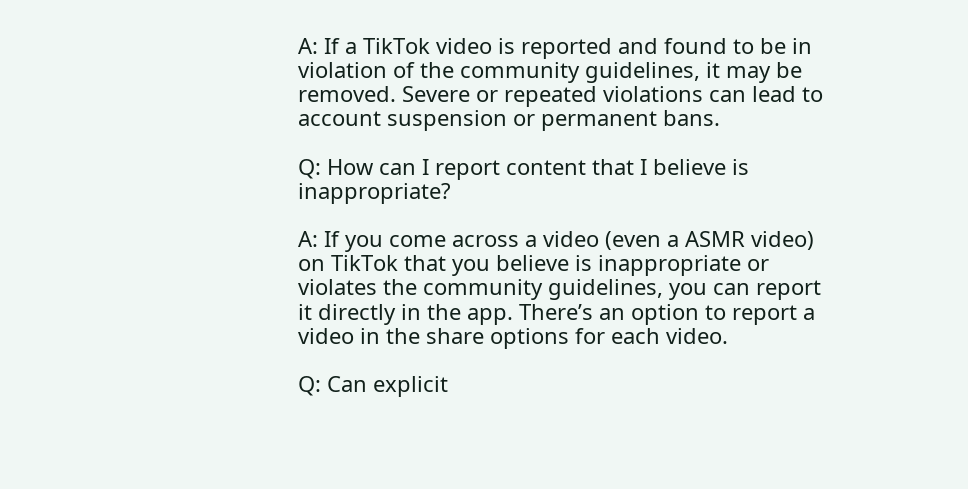A: If a TikTok video is reported and found to be in violation of the community guidelines, it may be removed. Severe or repeated violations can lead to account suspension or permanent bans.

Q: How can I report content that I believe is inappropriate?

A: If you come across a video (even a ASMR video) on TikTok that you believe is inappropriate or violates the community guidelines, you can report it directly in the app. There’s an option to report a video in the share options for each video.

Q: Can explicit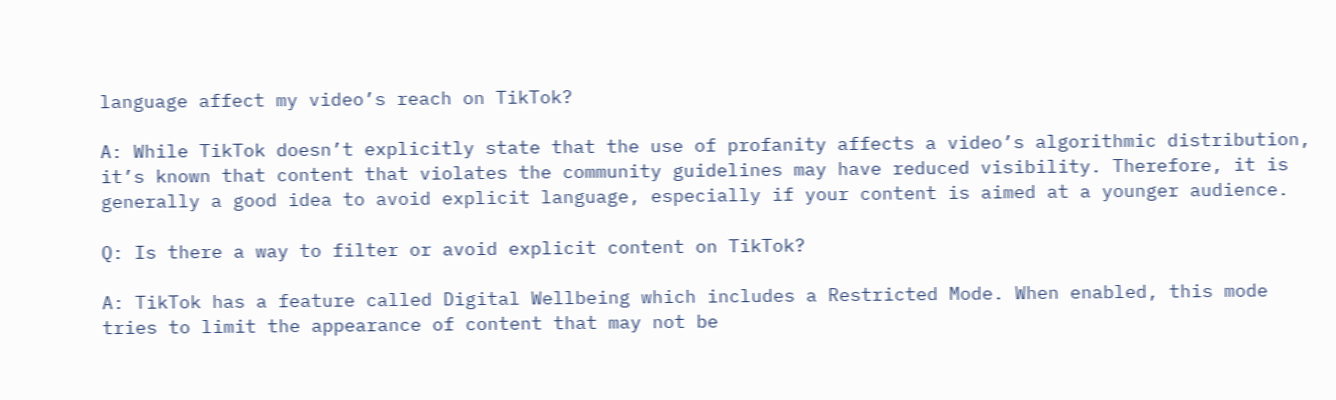language affect my video’s reach on TikTok?

A: While TikTok doesn’t explicitly state that the use of profanity affects a video’s algorithmic distribution, it’s known that content that violates the community guidelines may have reduced visibility. Therefore, it is generally a good idea to avoid explicit language, especially if your content is aimed at a younger audience.

Q: Is there a way to filter or avoid explicit content on TikTok?

A: TikTok has a feature called Digital Wellbeing which includes a Restricted Mode. When enabled, this mode tries to limit the appearance of content that may not be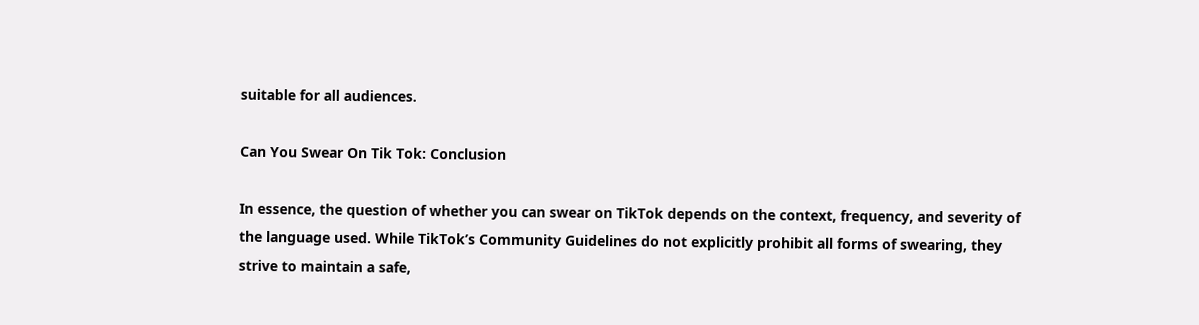suitable for all audiences.

Can You Swear On Tik Tok: Conclusion

In essence, the question of whether you can swear on TikTok depends on the context, frequency, and severity of the language used. While TikTok’s Community Guidelines do not explicitly prohibit all forms of swearing, they strive to maintain a safe,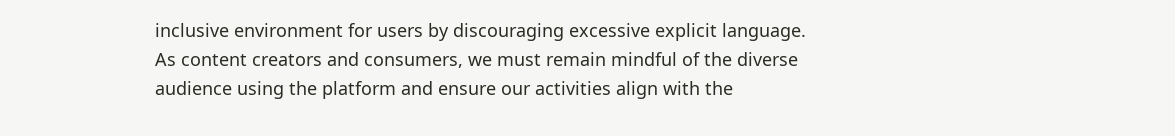inclusive environment for users by discouraging excessive explicit language. As content creators and consumers, we must remain mindful of the diverse audience using the platform and ensure our activities align with the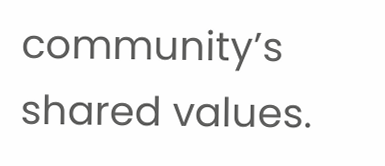community’s shared values.